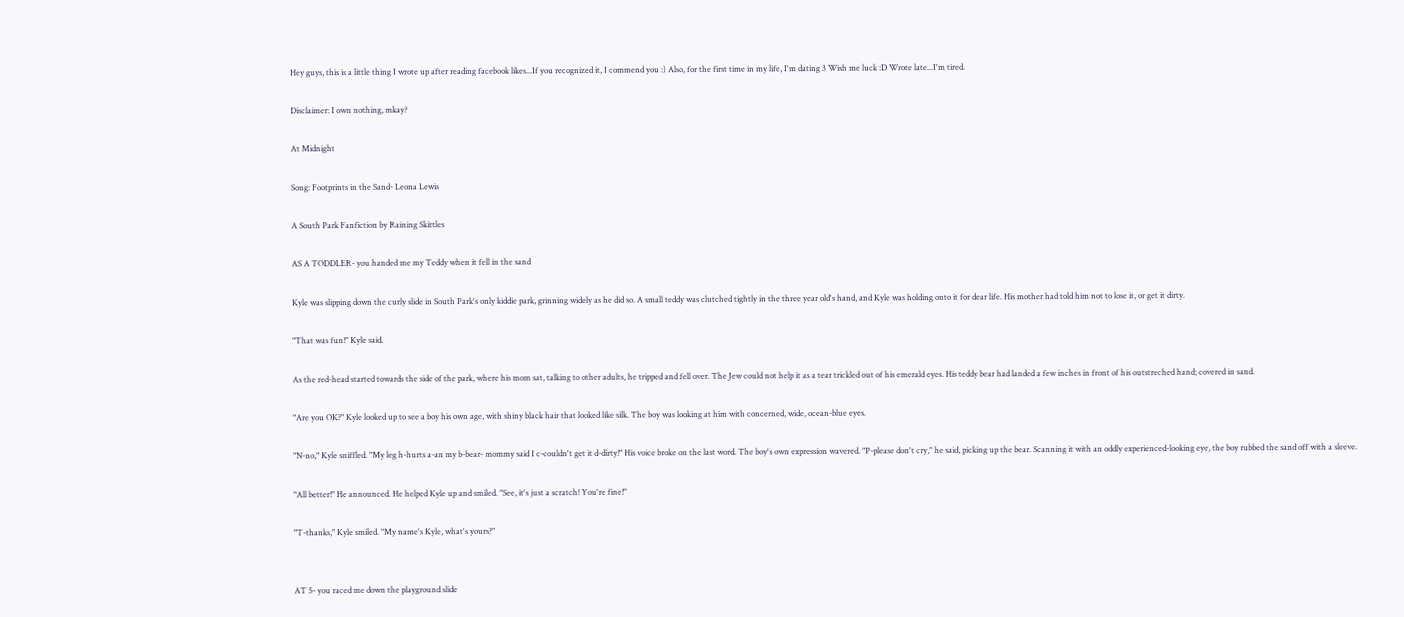Hey guys, this is a little thing I wrote up after reading facebook likes...If you recognized it, I commend you :) Also, for the first time in my life, I'm dating 3 Wish me luck :D Wrote late...I'm tired.

Disclaimer: I own nothing, mkay?

At Midnight

Song: Footprints in the Sand- Leona Lewis

A South Park Fanfiction by Raining Skittles

AS A TODDLER- you handed me my Teddy when it fell in the sand

Kyle was slipping down the curly slide in South Park's only kiddie park, grinning widely as he did so. A small teddy was clutched tightly in the three year old's hand, and Kyle was holding onto it for dear life. His mother had told him not to lose it, or get it dirty.

"That was fun!" Kyle said.

As the red-head started towards the side of the park, where his mom sat, talking to other adults, he tripped and fell over. The Jew could not help it as a tear trickled out of his emerald eyes. His teddy bear had landed a few inches in front of his outstreched hand; covered in sand.

"Are you OK?" Kyle looked up to see a boy his own age, with shiny black hair that looked like silk. The boy was looking at him with concerned, wide, ocean-blue eyes.

"N-no," Kyle sniffled. "My leg h-hurts a-an my b-bear- mommy said I c-couldn't get it d-dirty!" His voice broke on the last word. The boy's own expression wavered. "P-please don't cry," he said, picking up the bear. Scanning it with an oddly experienced-looking eye, the boy rubbed the sand off with a sleeve.

"All better!" He announced. He helped Kyle up and smiled. "See, it's just a scratch! You're fine!"

"T-thanks," Kyle smiled. "My name's Kyle, what's yours?"


AT 5- you raced me down the playground slide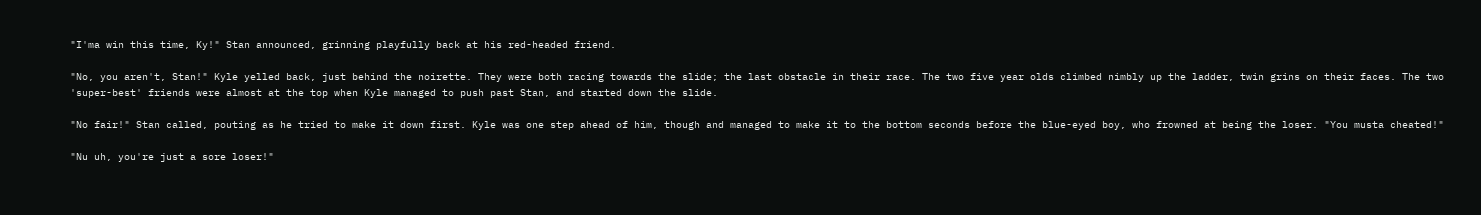"I'ma win this time, Ky!" Stan announced, grinning playfully back at his red-headed friend.

"No, you aren't, Stan!" Kyle yelled back, just behind the noirette. They were both racing towards the slide; the last obstacle in their race. The two five year olds climbed nimbly up the ladder, twin grins on their faces. The two 'super-best' friends were almost at the top when Kyle managed to push past Stan, and started down the slide.

"No fair!" Stan called, pouting as he tried to make it down first. Kyle was one step ahead of him, though and managed to make it to the bottom seconds before the blue-eyed boy, who frowned at being the loser. "You musta cheated!"

"Nu uh, you're just a sore loser!"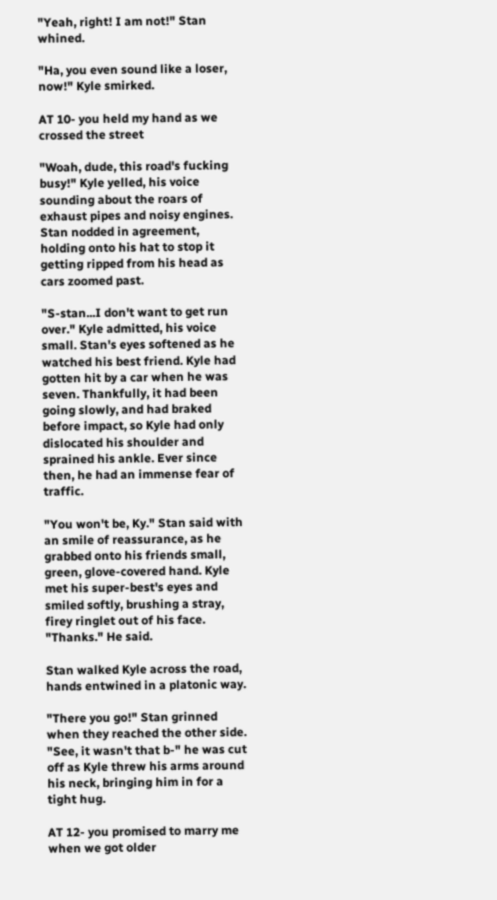"Yeah, right! I am not!" Stan whined.

"Ha, you even sound like a loser, now!" Kyle smirked.

AT 10- you held my hand as we crossed the street

"Woah, dude, this road's fucking busy!" Kyle yelled, his voice sounding about the roars of exhaust pipes and noisy engines. Stan nodded in agreement, holding onto his hat to stop it getting ripped from his head as cars zoomed past.

"S-stan...I don't want to get run over." Kyle admitted, his voice small. Stan's eyes softened as he watched his best friend. Kyle had gotten hit by a car when he was seven. Thankfully, it had been going slowly, and had braked before impact, so Kyle had only dislocated his shoulder and sprained his ankle. Ever since then, he had an immense fear of traffic.

"You won't be, Ky." Stan said with an smile of reassurance, as he grabbed onto his friends small, green, glove-covered hand. Kyle met his super-best's eyes and smiled softly, brushing a stray, firey ringlet out of his face. "Thanks." He said.

Stan walked Kyle across the road, hands entwined in a platonic way.

"There you go!" Stan grinned when they reached the other side. "See, it wasn't that b-" he was cut off as Kyle threw his arms around his neck, bringing him in for a tight hug.

AT 12- you promised to marry me when we got older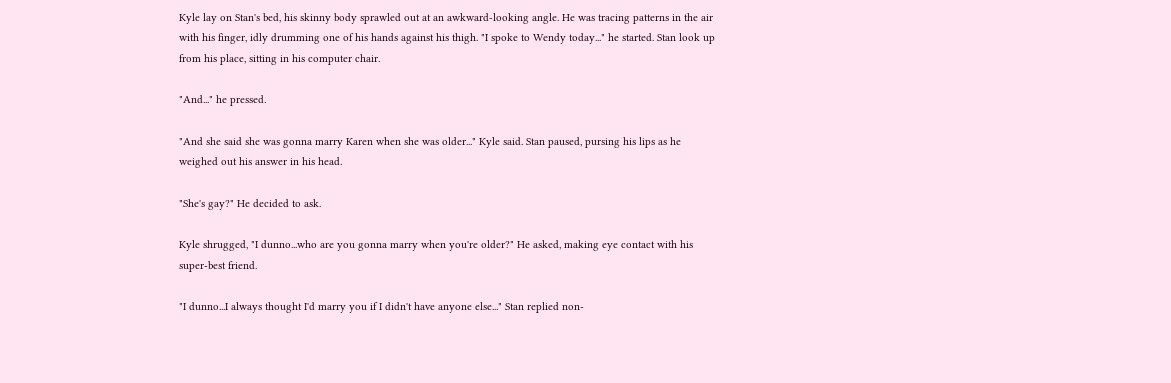Kyle lay on Stan's bed, his skinny body sprawled out at an awkward-looking angle. He was tracing patterns in the air with his finger, idly drumming one of his hands against his thigh. "I spoke to Wendy today..." he started. Stan look up from his place, sitting in his computer chair.

"And..." he pressed.

"And she said she was gonna marry Karen when she was older..." Kyle said. Stan paused, pursing his lips as he weighed out his answer in his head.

"She's gay?" He decided to ask.

Kyle shrugged, "I dunno...who are you gonna marry when you're older?" He asked, making eye contact with his super-best friend.

"I dunno...I always thought I'd marry you if I didn't have anyone else..." Stan replied non-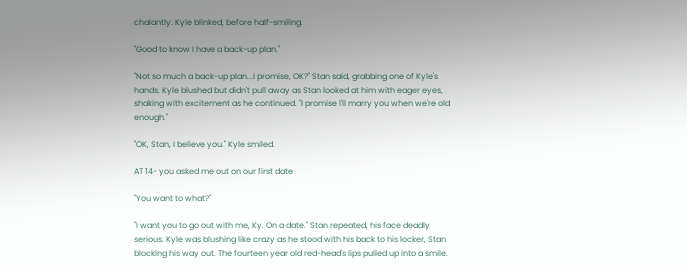chalantly. Kyle blinked, before half-smiling.

"Good to know I have a back-up plan."

"Not so much a back-up plan...I promise, OK?" Stan said, grabbing one of Kyle's hands. Kyle blushed but didn't pull away as Stan looked at him with eager eyes, shaking with excitement as he continued. "I promise I'll marry you when we're old enough."

"OK, Stan, I believe you." Kyle smiled.

AT 14- you asked me out on our first date

"You want to what?"

"I want you to go out with me, Ky. On a date." Stan repeated, his face deadly serious. Kyle was blushing like crazy as he stood with his back to his locker, Stan blocking his way out. The fourteen year old red-head's lips pulled up into a smile.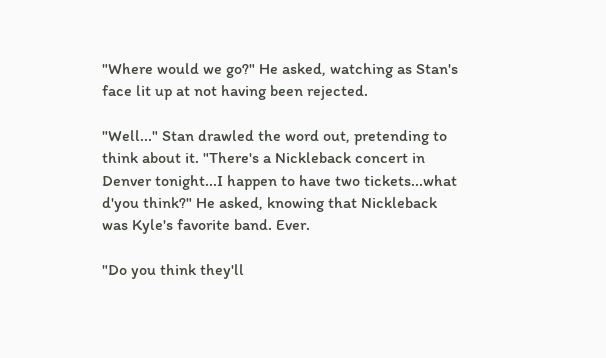"Where would we go?" He asked, watching as Stan's face lit up at not having been rejected.

"Well..." Stan drawled the word out, pretending to think about it. "There's a Nickleback concert in Denver tonight...I happen to have two tickets...what d'you think?" He asked, knowing that Nickleback was Kyle's favorite band. Ever.

"Do you think they'll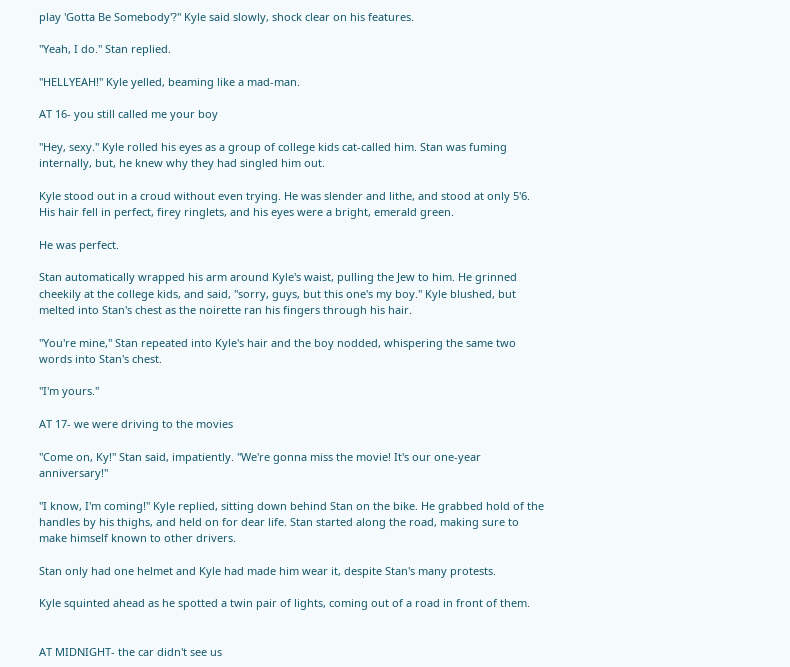play 'Gotta Be Somebody'?" Kyle said slowly, shock clear on his features.

"Yeah, I do." Stan replied.

"HELLYEAH!" Kyle yelled, beaming like a mad-man.

AT 16- you still called me your boy

"Hey, sexy." Kyle rolled his eyes as a group of college kids cat-called him. Stan was fuming internally, but, he knew why they had singled him out.

Kyle stood out in a croud without even trying. He was slender and lithe, and stood at only 5'6. His hair fell in perfect, firey ringlets, and his eyes were a bright, emerald green.

He was perfect.

Stan automatically wrapped his arm around Kyle's waist, pulling the Jew to him. He grinned cheekily at the college kids, and said, "sorry, guys, but this one's my boy." Kyle blushed, but melted into Stan's chest as the noirette ran his fingers through his hair.

"You're mine," Stan repeated into Kyle's hair and the boy nodded, whispering the same two words into Stan's chest.

"I'm yours."

AT 17- we were driving to the movies

"Come on, Ky!" Stan said, impatiently. "We're gonna miss the movie! It's our one-year anniversary!"

"I know, I'm coming!" Kyle replied, sitting down behind Stan on the bike. He grabbed hold of the handles by his thighs, and held on for dear life. Stan started along the road, making sure to make himself known to other drivers.

Stan only had one helmet and Kyle had made him wear it, despite Stan's many protests.

Kyle squinted ahead as he spotted a twin pair of lights, coming out of a road in front of them.


AT MIDNIGHT- the car didn't see us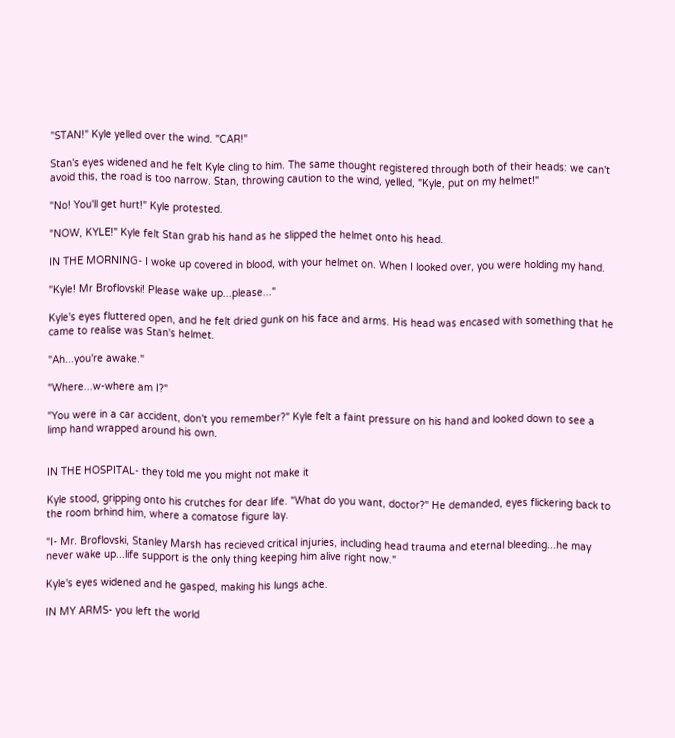"STAN!" Kyle yelled over the wind. "CAR!"

Stan's eyes widened and he felt Kyle cling to him. The same thought registered through both of their heads: we can't avoid this, the road is too narrow. Stan, throwing caution to the wind, yelled, "Kyle, put on my helmet!"

"No! You'll get hurt!" Kyle protested.

"NOW, KYLE!" Kyle felt Stan grab his hand as he slipped the helmet onto his head.

IN THE MORNING- I woke up covered in blood, with your helmet on. When I looked over, you were holding my hand.

"Kyle! Mr Broflovski! Please wake up...please..."

Kyle's eyes fluttered open, and he felt dried gunk on his face and arms. His head was encased with something that he came to realise was Stan's helmet.

"Ah...you're awake."

"Where...w-where am I?"

"You were in a car accident, don't you remember?" Kyle felt a faint pressure on his hand and looked down to see a limp hand wrapped around his own.


IN THE HOSPITAL- they told me you might not make it

Kyle stood, gripping onto his crutches for dear life. "What do you want, doctor?" He demanded, eyes flickering back to the room brhind him, where a comatose figure lay.

"I- Mr. Broflovski, Stanley Marsh has recieved critical injuries, including head trauma and eternal bleeding...he may never wake up...life support is the only thing keeping him alive right now."

Kyle's eyes widened and he gasped, making his lungs ache.

IN MY ARMS- you left the world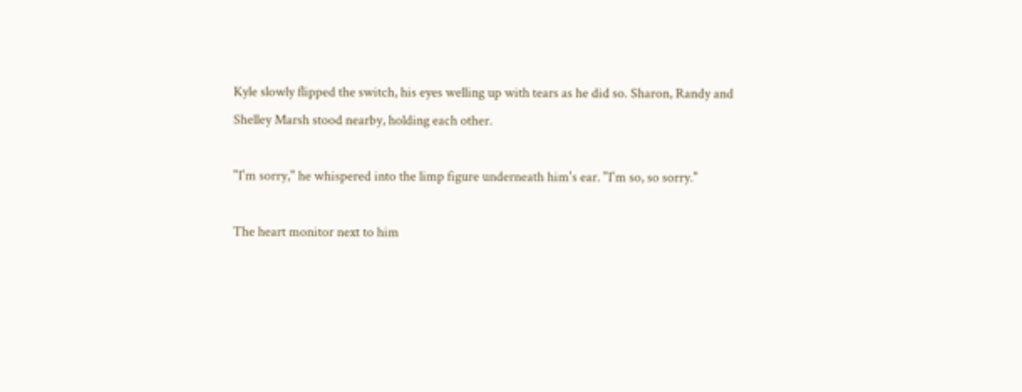Kyle slowly flipped the switch, his eyes welling up with tears as he did so. Sharon, Randy and Shelley Marsh stood nearby, holding each other.

"I'm sorry," he whispered into the limp figure underneath him's ear. "I'm so, so sorry."

The heart monitor next to him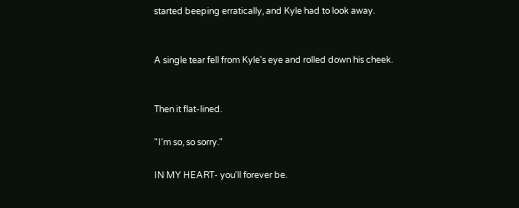started beeping erratically, and Kyle had to look away.


A single tear fell from Kyle's eye and rolled down his cheek.


Then it flat-lined.

"I'm so, so sorry."

IN MY HEART- you'll forever be.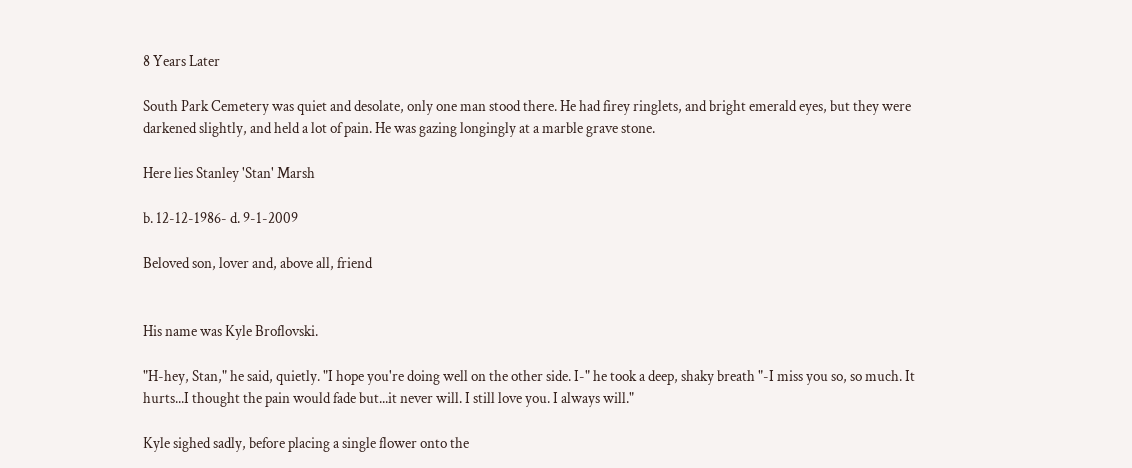8 Years Later

South Park Cemetery was quiet and desolate, only one man stood there. He had firey ringlets, and bright emerald eyes, but they were darkened slightly, and held a lot of pain. He was gazing longingly at a marble grave stone.

Here lies Stanley 'Stan' Marsh

b. 12-12-1986- d. 9-1-2009

Beloved son, lover and, above all, friend


His name was Kyle Broflovski.

"H-hey, Stan," he said, quietly. "I hope you're doing well on the other side. I-" he took a deep, shaky breath "-I miss you so, so much. It hurts...I thought the pain would fade but...it never will. I still love you. I always will."

Kyle sighed sadly, before placing a single flower onto the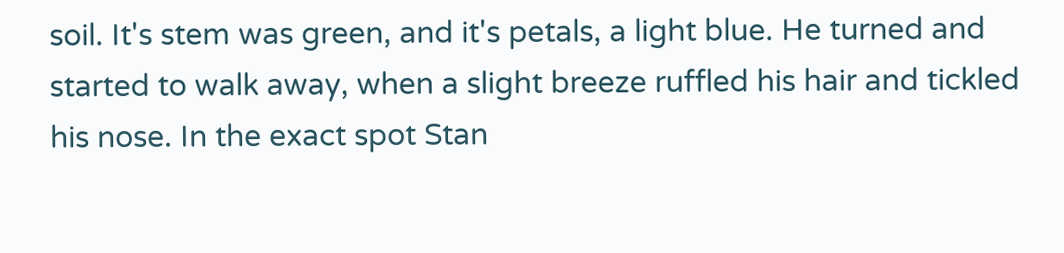soil. It's stem was green, and it's petals, a light blue. He turned and started to walk away, when a slight breeze ruffled his hair and tickled his nose. In the exact spot Stan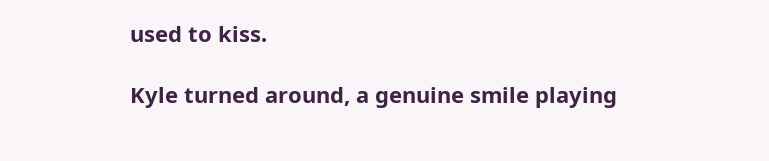used to kiss.

Kyle turned around, a genuine smile playing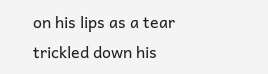on his lips as a tear trickled down his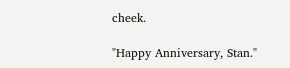cheek.

"Happy Anniversary, Stan."